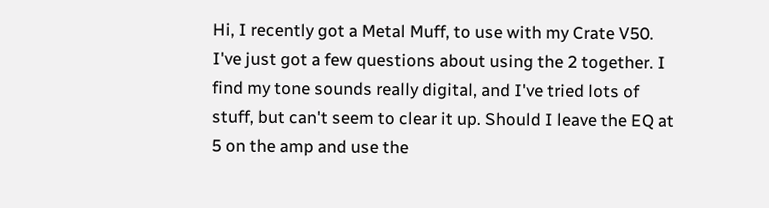Hi, I recently got a Metal Muff, to use with my Crate V50. I've just got a few questions about using the 2 together. I find my tone sounds really digital, and I've tried lots of stuff, but can't seem to clear it up. Should I leave the EQ at 5 on the amp and use the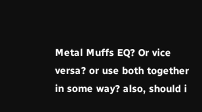Metal Muffs EQ? Or vice versa? or use both together in some way? also, should i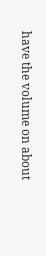have the volume on about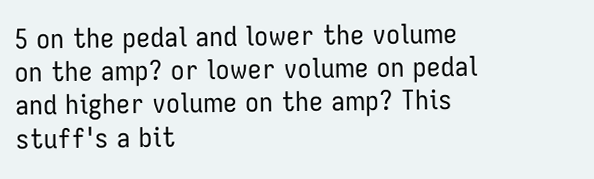5 on the pedal and lower the volume on the amp? or lower volume on pedal and higher volume on the amp? This stuff's a bit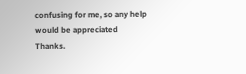confusing for me, so any help would be appreciated Thanks.